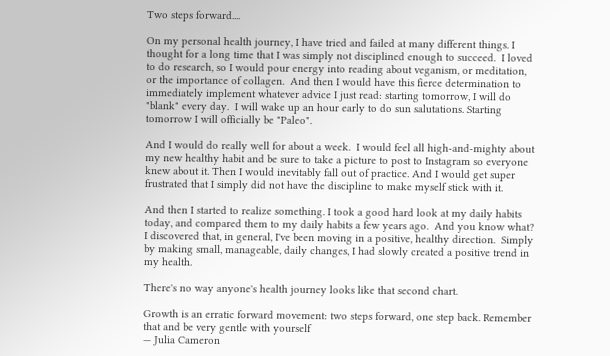Two steps forward....

On my personal health journey, I have tried and failed at many different things. I thought for a long time that I was simply not disciplined enough to succeed.  I loved to do research, so I would pour energy into reading about veganism, or meditation, or the importance of collagen.  And then I would have this fierce determination to immediately implement whatever advice I just read: starting tomorrow, I will do "blank" every day.  I will wake up an hour early to do sun salutations. Starting tomorrow I will officially be "Paleo".

And I would do really well for about a week.  I would feel all high-and-mighty about my new healthy habit and be sure to take a picture to post to Instagram so everyone knew about it. Then I would inevitably fall out of practice. And I would get super frustrated that I simply did not have the discipline to make myself stick with it.

And then I started to realize something. I took a good hard look at my daily habits today, and compared them to my daily habits a few years ago.  And you know what?  I discovered that, in general, I've been moving in a positive, healthy direction.  Simply by making small, manageable, daily changes, I had slowly created a positive trend in my health.

There's no way anyone's health journey looks like that second chart.

Growth is an erratic forward movement: two steps forward, one step back. Remember that and be very gentle with yourself
— Julia Cameron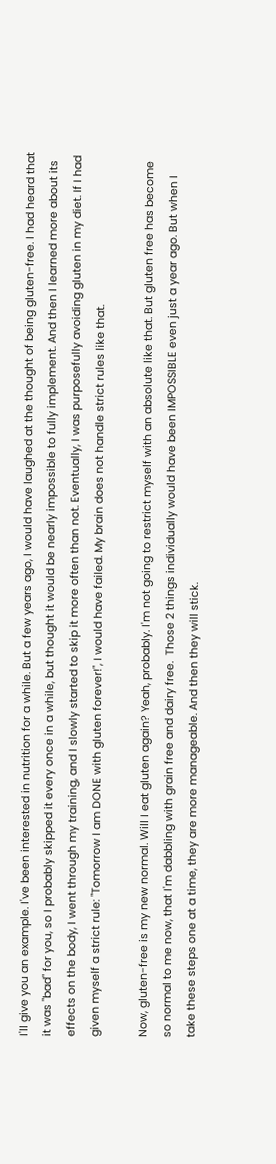I'll give you an example. I've been interested in nutrition for a while. But a few years ago, I would have laughed at the thought of being gluten-free. I had heard that it was "bad" for you, so I probably skipped it every once in a while, but thought it would be nearly impossible to fully implement. And then I learned more about its effects on the body, I went through my training, and I slowly started to skip it more often than not. Eventually, I was purposefully avoiding gluten in my diet. If I had given myself a strict rule: "Tomorrow I am DONE with gluten forever!", I would have failed. My brain does not handle strict rules like that.

Now, gluten-free is my new normal. Will I eat gluten again? Yeah, probably. I'm not going to restrict myself with an absolute like that. But gluten free has become so normal to me now, that I'm dabbling with grain free and dairy free.  Those 2 things individually would have been IMPOSSIBLE even just a year ago. But when I take these steps one at a time, they are more manageable. And then they will stick.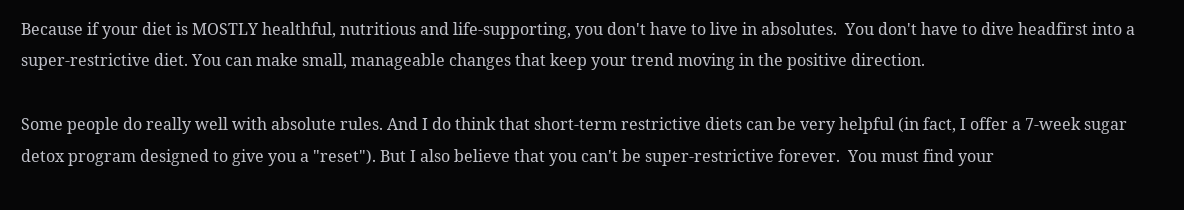Because if your diet is MOSTLY healthful, nutritious and life-supporting, you don't have to live in absolutes.  You don't have to dive headfirst into a super-restrictive diet. You can make small, manageable changes that keep your trend moving in the positive direction.

Some people do really well with absolute rules. And I do think that short-term restrictive diets can be very helpful (in fact, I offer a 7-week sugar detox program designed to give you a "reset"). But I also believe that you can't be super-restrictive forever.  You must find your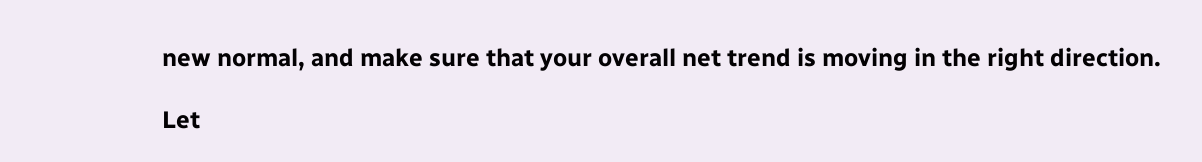new normal, and make sure that your overall net trend is moving in the right direction.

Let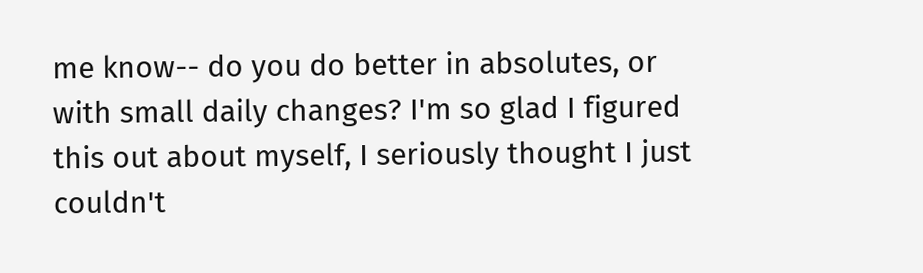me know-- do you do better in absolutes, or with small daily changes? I'm so glad I figured this out about myself, I seriously thought I just couldn't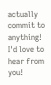actually commit to anything! I'd love to hear from you!